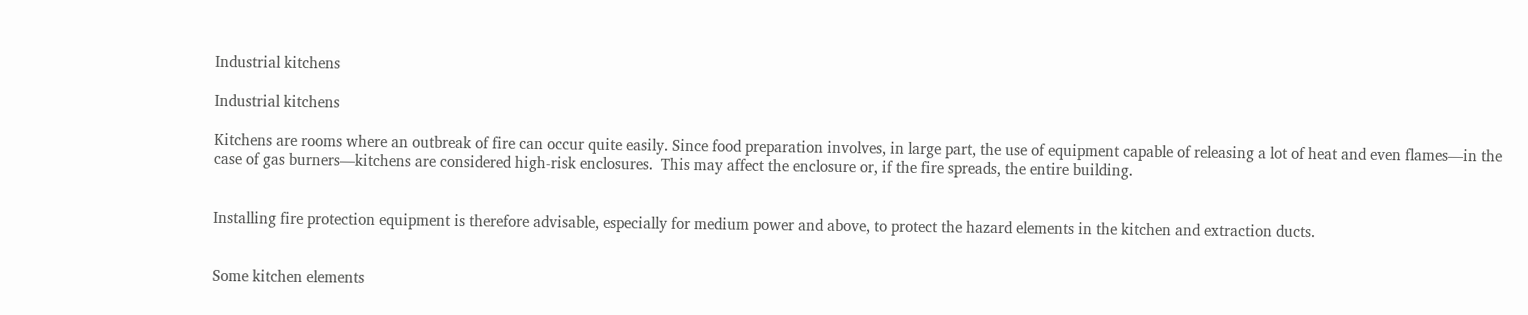Industrial kitchens

Industrial kitchens

Kitchens are rooms where an outbreak of fire can occur quite easily. Since food preparation involves, in large part, the use of equipment capable of releasing a lot of heat and even flames—in the case of gas burners—kitchens are considered high-risk enclosures.  This may affect the enclosure or, if the fire spreads, the entire building.


Installing fire protection equipment is therefore advisable, especially for medium power and above, to protect the hazard elements in the kitchen and extraction ducts.


Some kitchen elements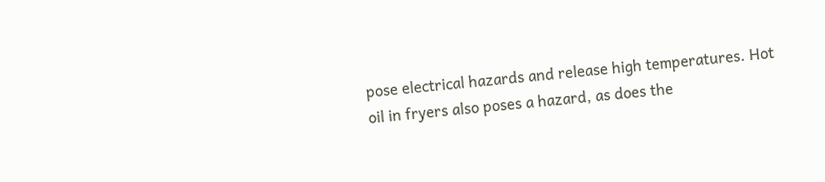pose electrical hazards and release high temperatures. Hot oil in fryers also poses a hazard, as does the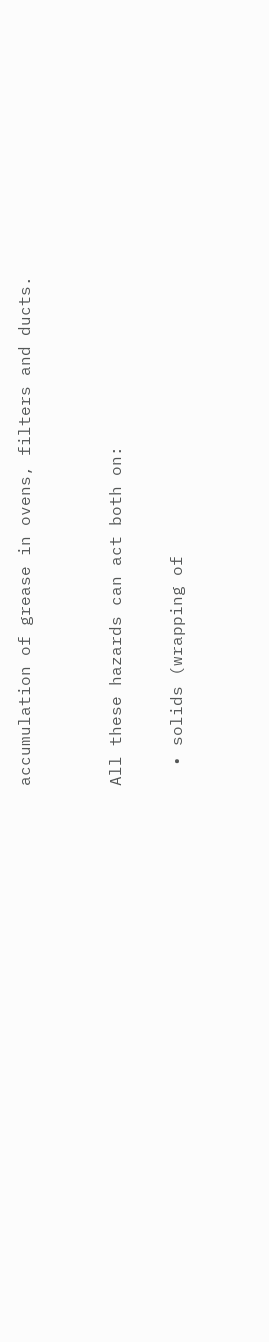accumulation of grease in ovens, filters and ducts.


All these hazards can act both on:

  • solids (wrapping of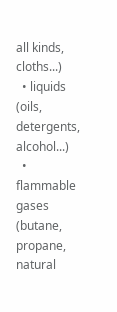all kinds, cloths...)
  • liquids (oils, detergents, alcohol...)
  • flammable gases (butane, propane, natural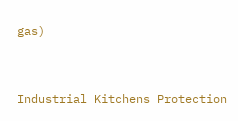gas)


Industrial Kitchens Protection